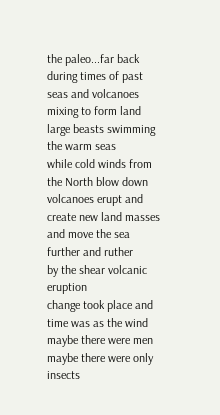the paleo...far back during times of past
seas and volcanoes mixing to form land
large beasts swimming the warm seas
while cold winds from the North blow down
volcanoes erupt and create new land masses
and move the sea further and ruther
by the shear volcanic eruption
change took place and time was as the wind
maybe there were men
maybe there were only insects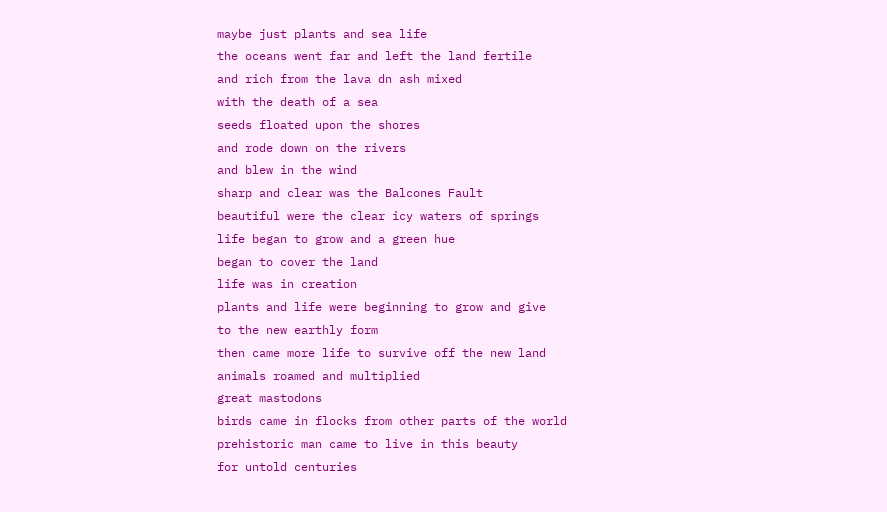maybe just plants and sea life
the oceans went far and left the land fertile
and rich from the lava dn ash mixed
with the death of a sea
seeds floated upon the shores
and rode down on the rivers
and blew in the wind
sharp and clear was the Balcones Fault
beautiful were the clear icy waters of springs
life began to grow and a green hue
began to cover the land
life was in creation
plants and life were beginning to grow and give
to the new earthly form
then came more life to survive off the new land
animals roamed and multiplied
great mastodons
birds came in flocks from other parts of the world
prehistoric man came to live in this beauty
for untold centuries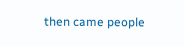then came people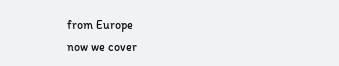from Europe
now we cover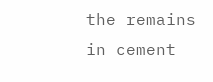the remains in cement